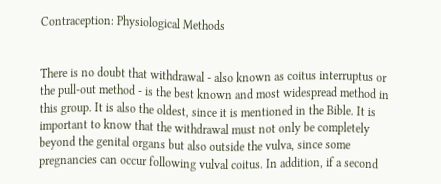Contraception: Physiological Methods


There is no doubt that withdrawal - also known as coitus interruptus or the pull-out method - is the best known and most widespread method in this group. It is also the oldest, since it is mentioned in the Bible. It is important to know that the withdrawal must not only be completely beyond the genital organs but also outside the vulva, since some pregnancies can occur following vulval coitus. In addition, if a second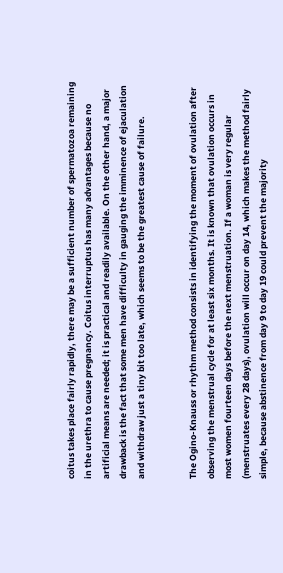coitus takes place fairly rapidly, there may be a sufficient number of spermatozoa remaining in the urethra to cause pregnancy. Coitus interruptus has many advantages because no artificial means are needed; it is practical and readily available. On the other hand, a major drawback is the fact that some men have difficulty in gauging the imminence of ejaculation and withdraw just a tiny bit too late, which seems to be the greatest cause of failure.


The Ogino-Knauss or rhythm method consists in identifying the moment of ovulation after observing the menstrual cycle for at least six months. It is known that ovulation occurs in most women fourteen days before the next menstruation. If a woman is very regular (menstruates every 28 days), ovulation will occur on day 14, which makes the method fairly simple, because abstinence from day 9 to day 19 could prevent the majority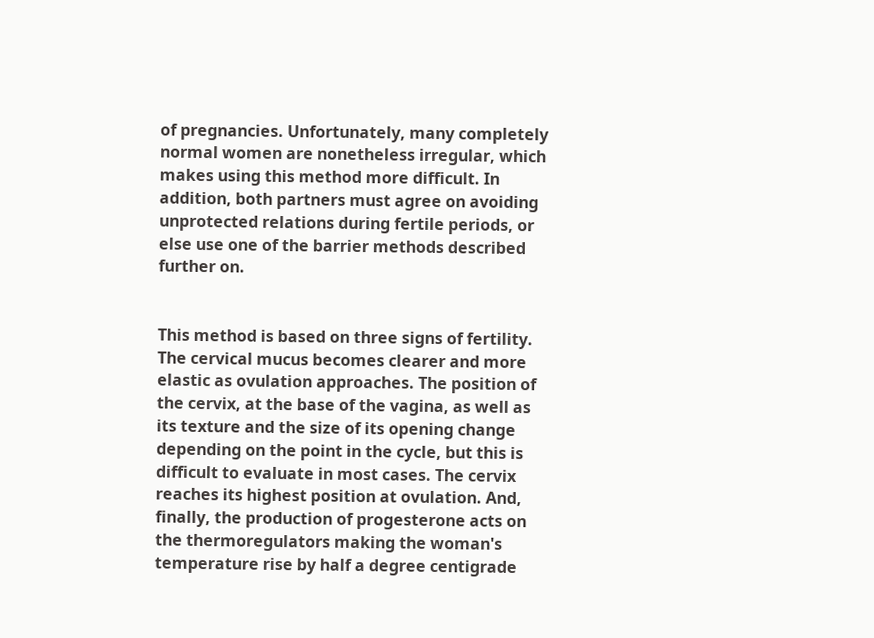of pregnancies. Unfortunately, many completely normal women are nonetheless irregular, which makes using this method more difficult. In addition, both partners must agree on avoiding unprotected relations during fertile periods, or else use one of the barrier methods described further on.


This method is based on three signs of fertility. The cervical mucus becomes clearer and more elastic as ovulation approaches. The position of the cervix, at the base of the vagina, as well as its texture and the size of its opening change depending on the point in the cycle, but this is difficult to evaluate in most cases. The cervix reaches its highest position at ovulation. And, finally, the production of progesterone acts on the thermoregulators making the woman's temperature rise by half a degree centigrade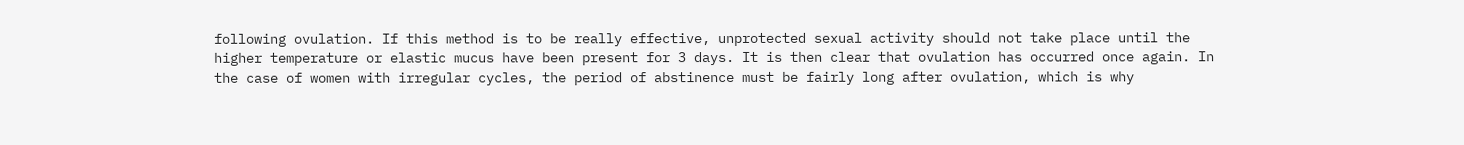following ovulation. If this method is to be really effective, unprotected sexual activity should not take place until the higher temperature or elastic mucus have been present for 3 days. It is then clear that ovulation has occurred once again. In the case of women with irregular cycles, the period of abstinence must be fairly long after ovulation, which is why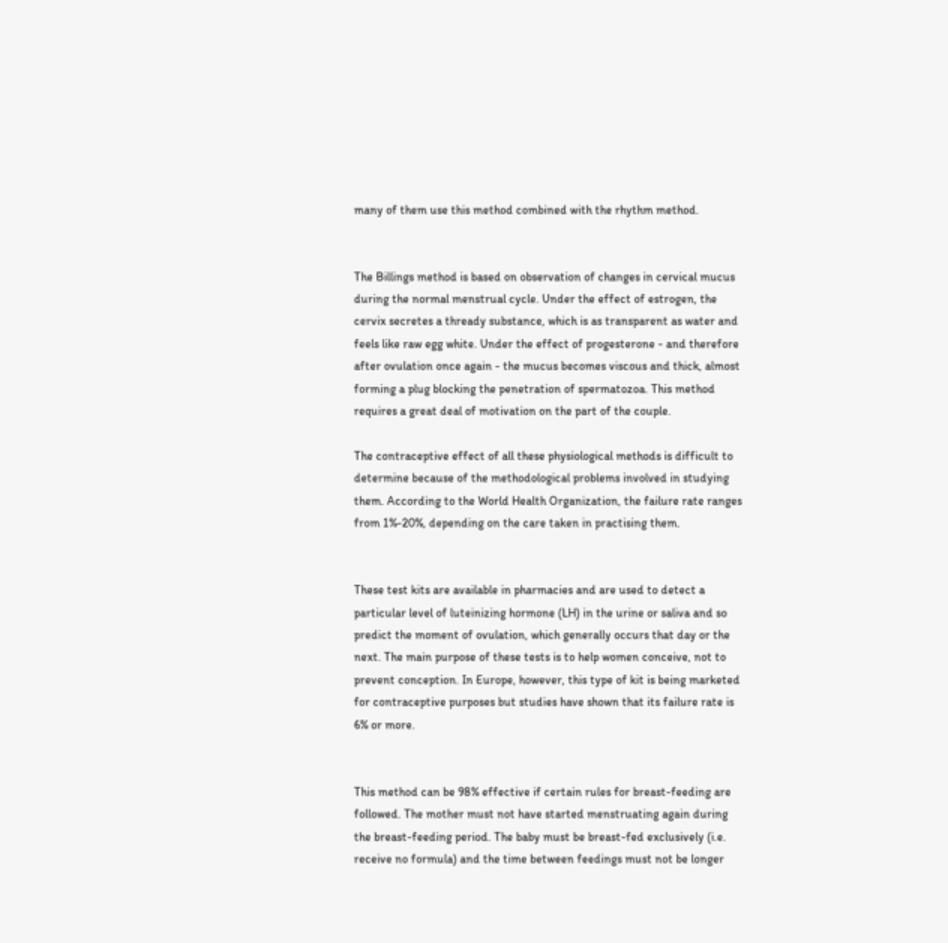many of them use this method combined with the rhythm method.


The Billings method is based on observation of changes in cervical mucus during the normal menstrual cycle. Under the effect of estrogen, the cervix secretes a thready substance, which is as transparent as water and feels like raw egg white. Under the effect of progesterone - and therefore after ovulation once again - the mucus becomes viscous and thick, almost forming a plug blocking the penetration of spermatozoa. This method requires a great deal of motivation on the part of the couple.

The contraceptive effect of all these physiological methods is difficult to determine because of the methodological problems involved in studying them. According to the World Health Organization, the failure rate ranges from 1%-20%, depending on the care taken in practising them.


These test kits are available in pharmacies and are used to detect a particular level of luteinizing hormone (LH) in the urine or saliva and so predict the moment of ovulation, which generally occurs that day or the next. The main purpose of these tests is to help women conceive, not to prevent conception. In Europe, however, this type of kit is being marketed for contraceptive purposes but studies have shown that its failure rate is 6% or more.


This method can be 98% effective if certain rules for breast-feeding are followed. The mother must not have started menstruating again during the breast-feeding period. The baby must be breast-fed exclusively (i.e. receive no formula) and the time between feedings must not be longer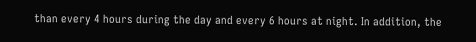than every 4 hours during the day and every 6 hours at night. In addition, the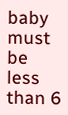baby must be less than 6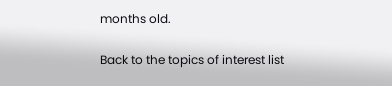months old.

Back to the topics of interest list